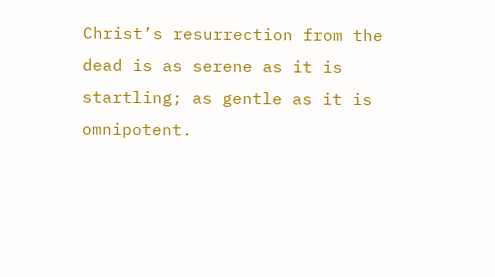Christ’s resurrection from the dead is as serene as it is startling; as gentle as it is omnipotent.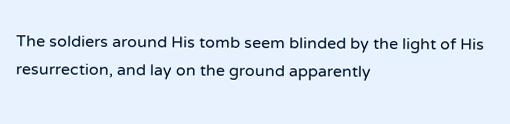The soldiers around His tomb seem blinded by the light of His resurrection, and lay on the ground apparently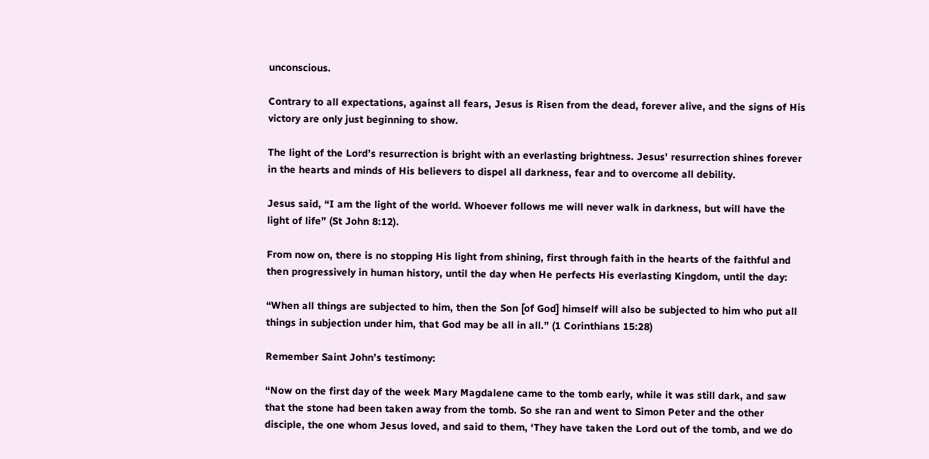unconscious.

Contrary to all expectations, against all fears, Jesus is Risen from the dead, forever alive, and the signs of His victory are only just beginning to show.

The light of the Lord’s resurrection is bright with an everlasting brightness. Jesus’ resurrection shines forever in the hearts and minds of His believers to dispel all darkness, fear and to overcome all debility.

Jesus said, “I am the light of the world. Whoever follows me will never walk in darkness, but will have the light of life” (St John 8:12).

From now on, there is no stopping His light from shining, first through faith in the hearts of the faithful and then progressively in human history, until the day when He perfects His everlasting Kingdom, until the day:

“When all things are subjected to him, then the Son [of God] himself will also be subjected to him who put all things in subjection under him, that God may be all in all.” (1 Corinthians 15:28)

Remember Saint John’s testimony:

“Now on the first day of the week Mary Magdalene came to the tomb early, while it was still dark, and saw that the stone had been taken away from the tomb. So she ran and went to Simon Peter and the other disciple, the one whom Jesus loved, and said to them, ‘They have taken the Lord out of the tomb, and we do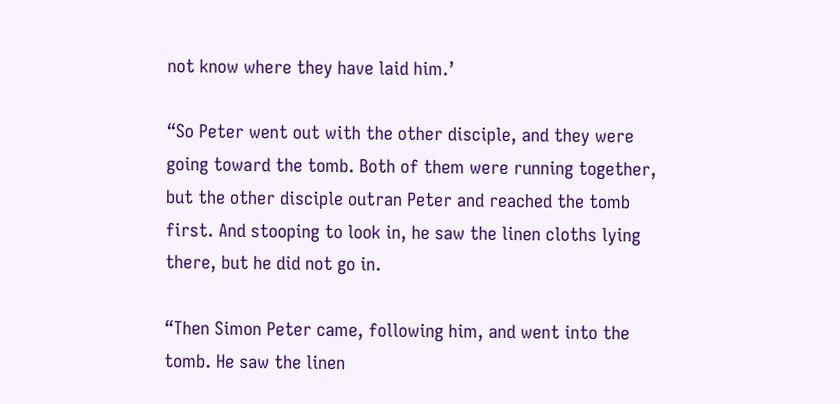not know where they have laid him.’

“So Peter went out with the other disciple, and they were going toward the tomb. Both of them were running together, but the other disciple outran Peter and reached the tomb first. And stooping to look in, he saw the linen cloths lying there, but he did not go in.

“Then Simon Peter came, following him, and went into the tomb. He saw the linen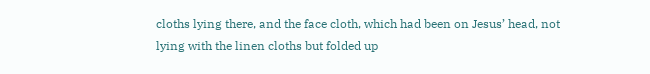cloths lying there, and the face cloth, which had been on Jesus’ head, not lying with the linen cloths but folded up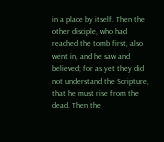in a place by itself. Then the other disciple, who had reached the tomb first, also went in, and he saw and believed; for as yet they did not understand the Scripture, that he must rise from the dead. Then the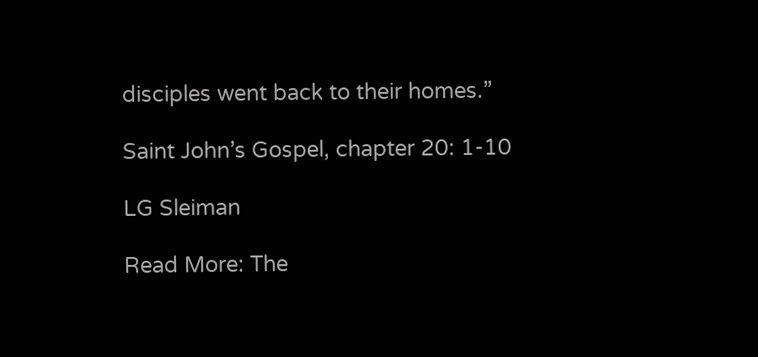disciples went back to their homes.”

Saint John’s Gospel, chapter 20: 1-10

LG Sleiman

Read More: The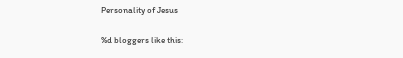Personality of Jesus

%d bloggers like this: